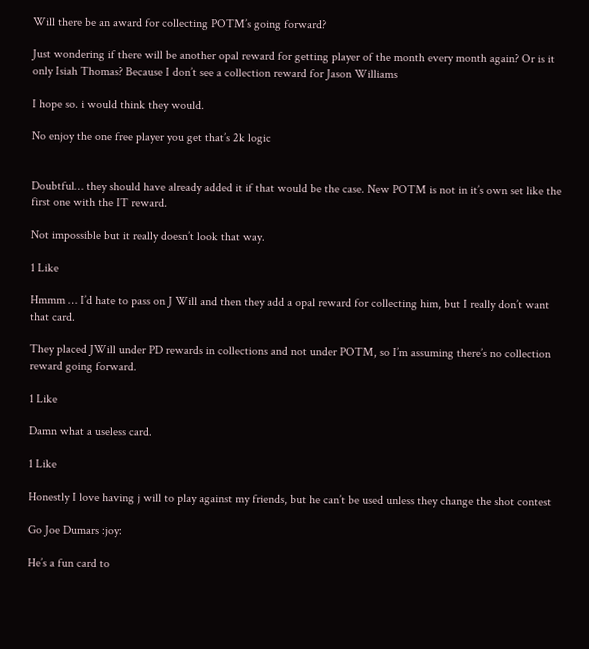Will there be an award for collecting POTM’s going forward?

Just wondering if there will be another opal reward for getting player of the month every month again? Or is it only Isiah Thomas? Because I don’t see a collection reward for Jason Williams

I hope so. i would think they would.

No enjoy the one free player you get that’s 2k logic


Doubtful… they should have already added it if that would be the case. New POTM is not in it’s own set like the first one with the IT reward.

Not impossible but it really doesn’t look that way.

1 Like

Hmmm … I’d hate to pass on J Will and then they add a opal reward for collecting him, but I really don’t want that card.

They placed JWill under PD rewards in collections and not under POTM, so I’m assuming there’s no collection reward going forward.

1 Like

Damn what a useless card.

1 Like

Honestly I love having j will to play against my friends, but he can’t be used unless they change the shot contest

Go Joe Dumars :joy:

He’s a fun card to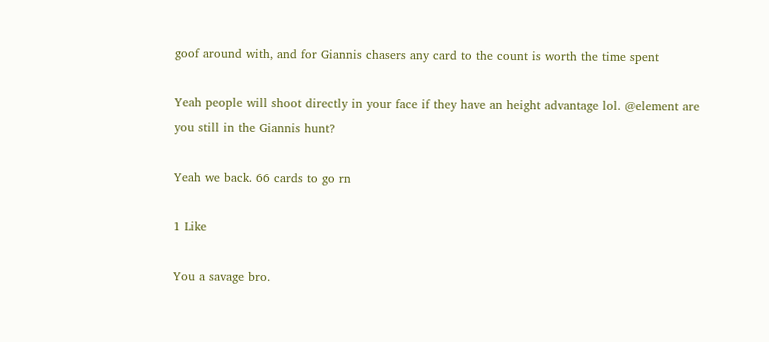goof around with, and for Giannis chasers any card to the count is worth the time spent

Yeah people will shoot directly in your face if they have an height advantage lol. @element are you still in the Giannis hunt?

Yeah we back. 66 cards to go rn

1 Like

You a savage bro.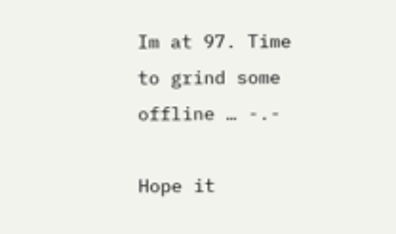Im at 97. Time to grind some offline … -.-

Hope it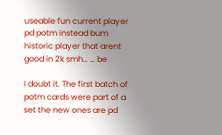useable fun current player pd potm instead bum historic player that arent good in 2k smh… … be

I doubt it. The first batch of potm cards were part of a set the new ones are pd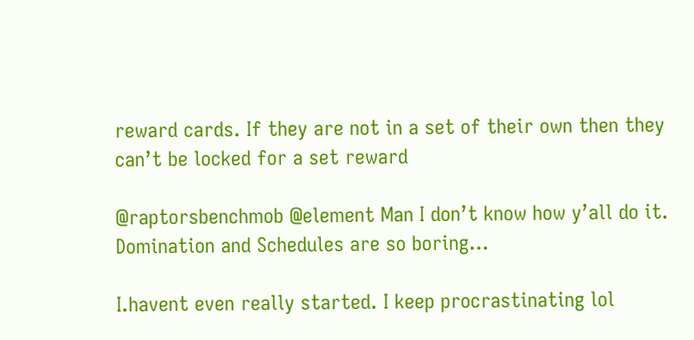reward cards. If they are not in a set of their own then they can’t be locked for a set reward

@raptorsbenchmob @element Man I don’t know how y’all do it. Domination and Schedules are so boring…

I.havent even really started. I keep procrastinating lol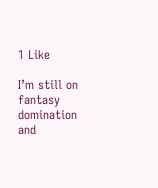1 Like

I’m still on fantasy domination and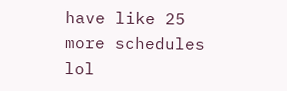have like 25 more schedules lol